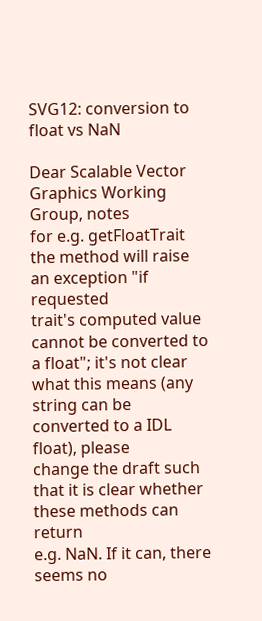SVG12: conversion to float vs NaN

Dear Scalable Vector Graphics Working Group, notes
for e.g. getFloatTrait the method will raise an exception "if requested
trait's computed value cannot be converted to a float"; it's not clear
what this means (any string can be converted to a IDL float), please
change the draft such that it is clear whether these methods can return
e.g. NaN. If it can, there seems no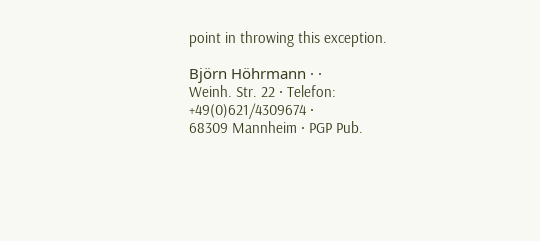point in throwing this exception.

Björn Höhrmann · ·
Weinh. Str. 22 · Telefon: +49(0)621/4309674 ·
68309 Mannheim · PGP Pub.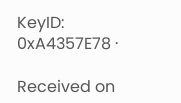KeyID: 0xA4357E78 ·

Received on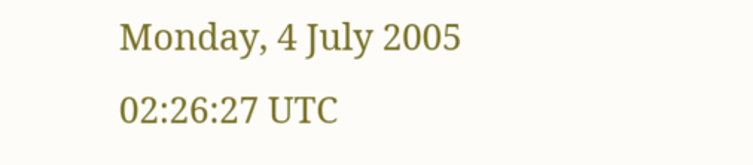Monday, 4 July 2005 02:26:27 UTC